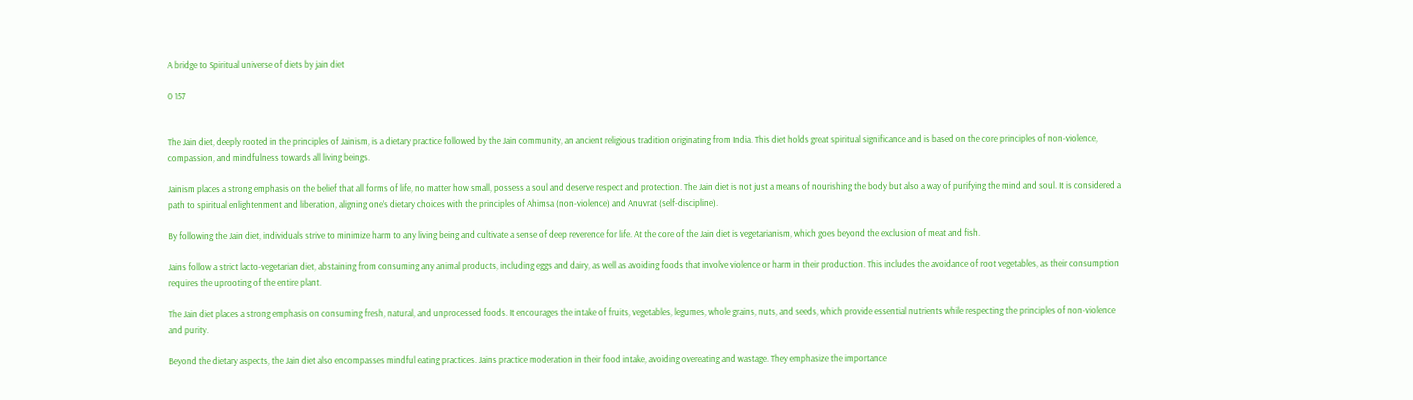A bridge to Spiritual universe of diets by jain diet

0 157


The Jain diet, deeply rooted in the principles of Jainism, is a dietary practice followed by the Jain community, an ancient religious tradition originating from India. This diet holds great spiritual significance and is based on the core principles of non-violence, compassion, and mindfulness towards all living beings.

Jainism places a strong emphasis on the belief that all forms of life, no matter how small, possess a soul and deserve respect and protection. The Jain diet is not just a means of nourishing the body but also a way of purifying the mind and soul. It is considered a path to spiritual enlightenment and liberation, aligning one’s dietary choices with the principles of Ahimsa (non-violence) and Anuvrat (self-discipline).

By following the Jain diet, individuals strive to minimize harm to any living being and cultivate a sense of deep reverence for life. At the core of the Jain diet is vegetarianism, which goes beyond the exclusion of meat and fish.

Jains follow a strict lacto-vegetarian diet, abstaining from consuming any animal products, including eggs and dairy, as well as avoiding foods that involve violence or harm in their production. This includes the avoidance of root vegetables, as their consumption requires the uprooting of the entire plant.

The Jain diet places a strong emphasis on consuming fresh, natural, and unprocessed foods. It encourages the intake of fruits, vegetables, legumes, whole grains, nuts, and seeds, which provide essential nutrients while respecting the principles of non-violence and purity.

Beyond the dietary aspects, the Jain diet also encompasses mindful eating practices. Jains practice moderation in their food intake, avoiding overeating and wastage. They emphasize the importance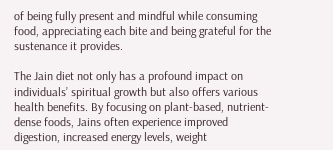of being fully present and mindful while consuming food, appreciating each bite and being grateful for the sustenance it provides.

The Jain diet not only has a profound impact on individuals’ spiritual growth but also offers various health benefits. By focusing on plant-based, nutrient-dense foods, Jains often experience improved digestion, increased energy levels, weight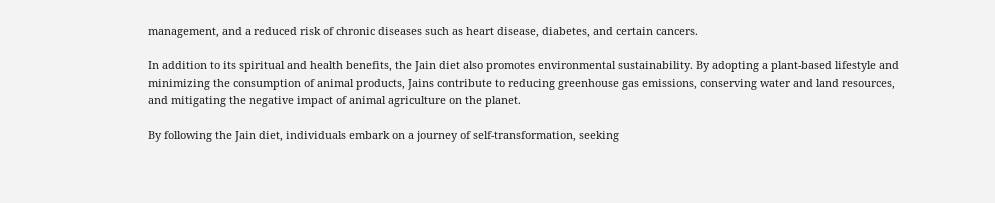management, and a reduced risk of chronic diseases such as heart disease, diabetes, and certain cancers.

In addition to its spiritual and health benefits, the Jain diet also promotes environmental sustainability. By adopting a plant-based lifestyle and minimizing the consumption of animal products, Jains contribute to reducing greenhouse gas emissions, conserving water and land resources, and mitigating the negative impact of animal agriculture on the planet.

By following the Jain diet, individuals embark on a journey of self-transformation, seeking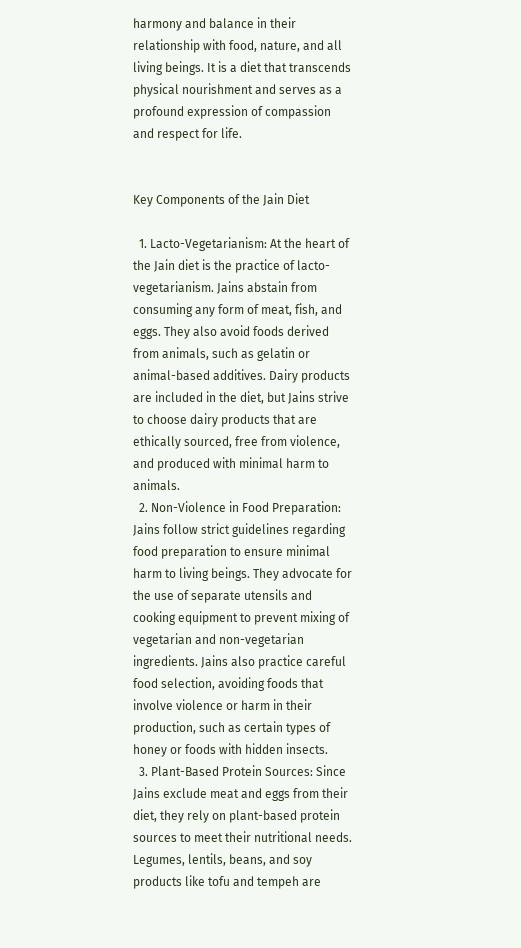harmony and balance in their relationship with food, nature, and all living beings. It is a diet that transcends physical nourishment and serves as a profound expression of compassion and respect for life.


Key Components of the Jain Diet

  1. Lacto-Vegetarianism: At the heart of the Jain diet is the practice of lacto-vegetarianism. Jains abstain from consuming any form of meat, fish, and eggs. They also avoid foods derived from animals, such as gelatin or animal-based additives. Dairy products are included in the diet, but Jains strive to choose dairy products that are ethically sourced, free from violence, and produced with minimal harm to animals.
  2. Non-Violence in Food Preparation: Jains follow strict guidelines regarding food preparation to ensure minimal harm to living beings. They advocate for the use of separate utensils and cooking equipment to prevent mixing of vegetarian and non-vegetarian ingredients. Jains also practice careful food selection, avoiding foods that involve violence or harm in their production, such as certain types of honey or foods with hidden insects.
  3. Plant-Based Protein Sources: Since Jains exclude meat and eggs from their diet, they rely on plant-based protein sources to meet their nutritional needs. Legumes, lentils, beans, and soy products like tofu and tempeh are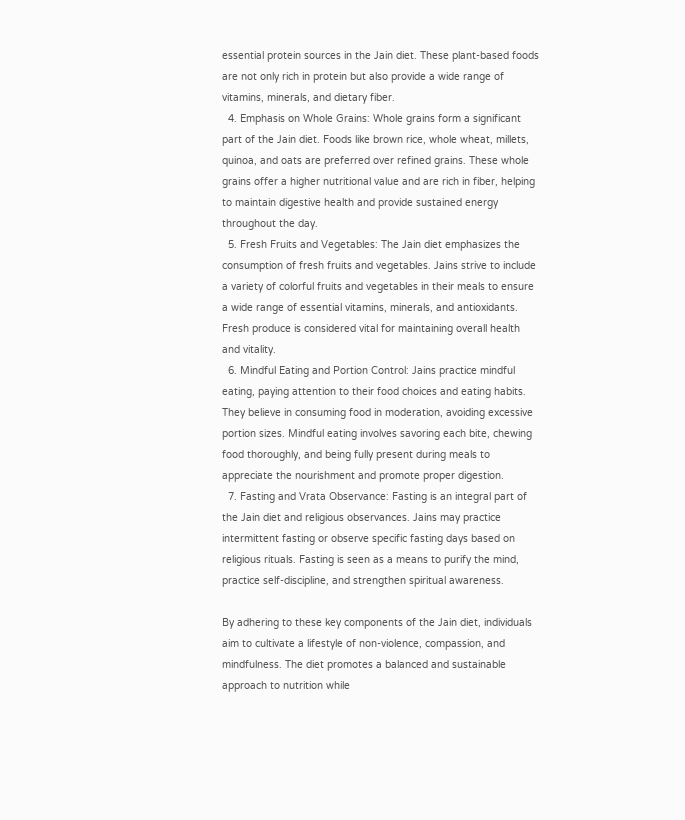essential protein sources in the Jain diet. These plant-based foods are not only rich in protein but also provide a wide range of vitamins, minerals, and dietary fiber.
  4. Emphasis on Whole Grains: Whole grains form a significant part of the Jain diet. Foods like brown rice, whole wheat, millets, quinoa, and oats are preferred over refined grains. These whole grains offer a higher nutritional value and are rich in fiber, helping to maintain digestive health and provide sustained energy throughout the day.
  5. Fresh Fruits and Vegetables: The Jain diet emphasizes the consumption of fresh fruits and vegetables. Jains strive to include a variety of colorful fruits and vegetables in their meals to ensure a wide range of essential vitamins, minerals, and antioxidants. Fresh produce is considered vital for maintaining overall health and vitality.
  6. Mindful Eating and Portion Control: Jains practice mindful eating, paying attention to their food choices and eating habits. They believe in consuming food in moderation, avoiding excessive portion sizes. Mindful eating involves savoring each bite, chewing food thoroughly, and being fully present during meals to appreciate the nourishment and promote proper digestion.
  7. Fasting and Vrata Observance: Fasting is an integral part of the Jain diet and religious observances. Jains may practice intermittent fasting or observe specific fasting days based on religious rituals. Fasting is seen as a means to purify the mind, practice self-discipline, and strengthen spiritual awareness.

By adhering to these key components of the Jain diet, individuals aim to cultivate a lifestyle of non-violence, compassion, and mindfulness. The diet promotes a balanced and sustainable approach to nutrition while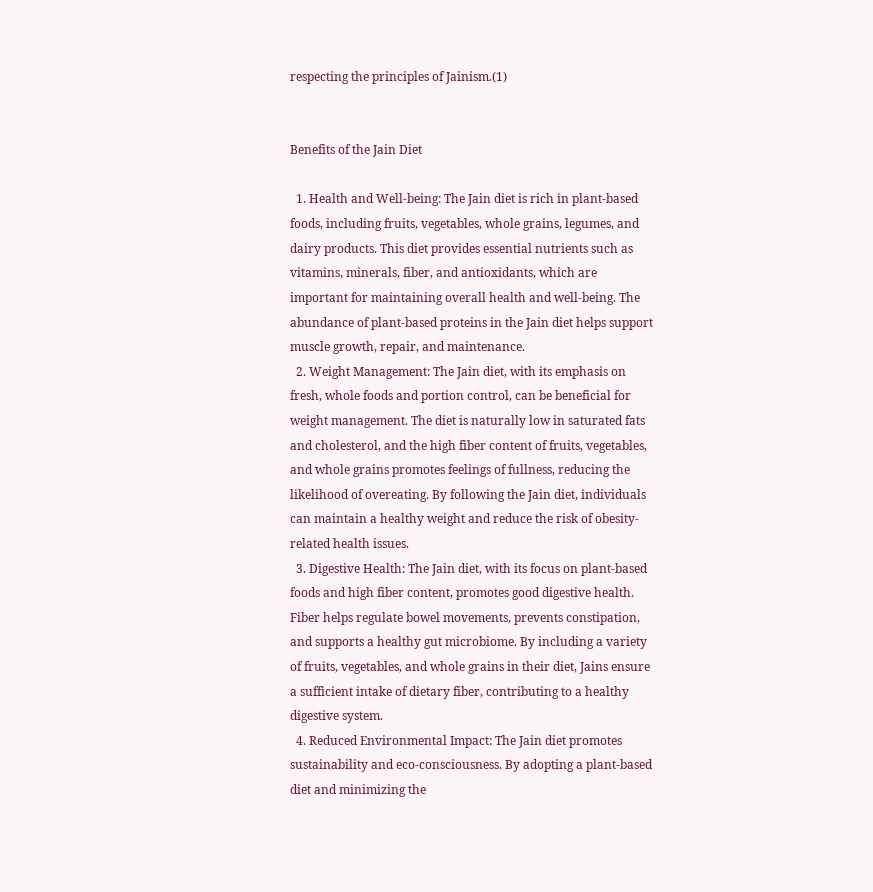respecting the principles of Jainism.(1)


Benefits of the Jain Diet

  1. Health and Well-being: The Jain diet is rich in plant-based foods, including fruits, vegetables, whole grains, legumes, and dairy products. This diet provides essential nutrients such as vitamins, minerals, fiber, and antioxidants, which are important for maintaining overall health and well-being. The abundance of plant-based proteins in the Jain diet helps support muscle growth, repair, and maintenance.
  2. Weight Management: The Jain diet, with its emphasis on fresh, whole foods and portion control, can be beneficial for weight management. The diet is naturally low in saturated fats and cholesterol, and the high fiber content of fruits, vegetables, and whole grains promotes feelings of fullness, reducing the likelihood of overeating. By following the Jain diet, individuals can maintain a healthy weight and reduce the risk of obesity-related health issues.
  3. Digestive Health: The Jain diet, with its focus on plant-based foods and high fiber content, promotes good digestive health. Fiber helps regulate bowel movements, prevents constipation, and supports a healthy gut microbiome. By including a variety of fruits, vegetables, and whole grains in their diet, Jains ensure a sufficient intake of dietary fiber, contributing to a healthy digestive system.
  4. Reduced Environmental Impact: The Jain diet promotes sustainability and eco-consciousness. By adopting a plant-based diet and minimizing the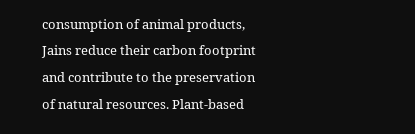consumption of animal products, Jains reduce their carbon footprint and contribute to the preservation of natural resources. Plant-based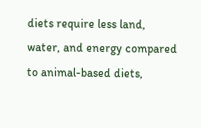diets require less land, water, and energy compared to animal-based diets,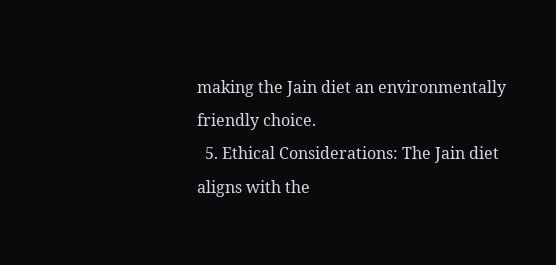making the Jain diet an environmentally friendly choice.
  5. Ethical Considerations: The Jain diet aligns with the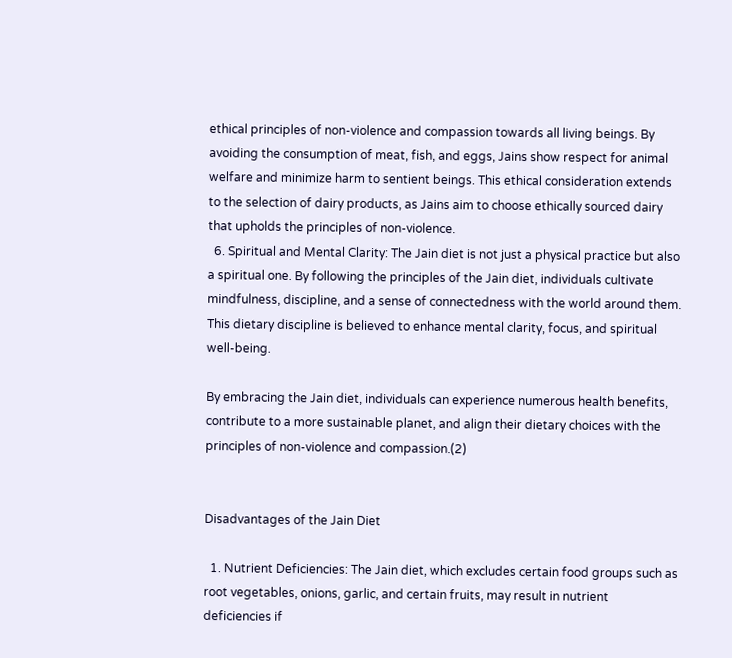ethical principles of non-violence and compassion towards all living beings. By avoiding the consumption of meat, fish, and eggs, Jains show respect for animal welfare and minimize harm to sentient beings. This ethical consideration extends to the selection of dairy products, as Jains aim to choose ethically sourced dairy that upholds the principles of non-violence.
  6. Spiritual and Mental Clarity: The Jain diet is not just a physical practice but also a spiritual one. By following the principles of the Jain diet, individuals cultivate mindfulness, discipline, and a sense of connectedness with the world around them. This dietary discipline is believed to enhance mental clarity, focus, and spiritual well-being.

By embracing the Jain diet, individuals can experience numerous health benefits, contribute to a more sustainable planet, and align their dietary choices with the principles of non-violence and compassion.(2)


Disadvantages of the Jain Diet

  1. Nutrient Deficiencies: The Jain diet, which excludes certain food groups such as root vegetables, onions, garlic, and certain fruits, may result in nutrient deficiencies if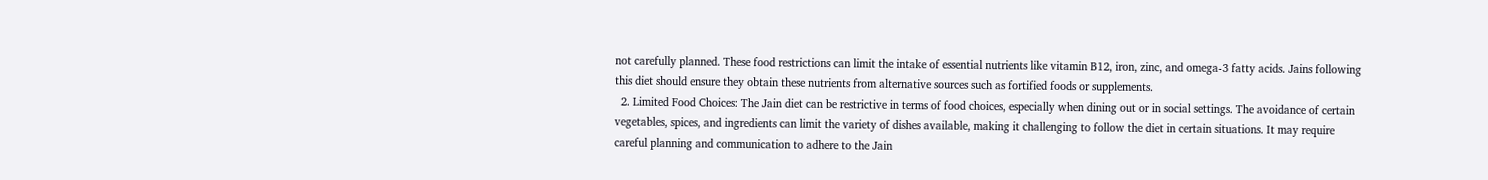not carefully planned. These food restrictions can limit the intake of essential nutrients like vitamin B12, iron, zinc, and omega-3 fatty acids. Jains following this diet should ensure they obtain these nutrients from alternative sources such as fortified foods or supplements.
  2. Limited Food Choices: The Jain diet can be restrictive in terms of food choices, especially when dining out or in social settings. The avoidance of certain vegetables, spices, and ingredients can limit the variety of dishes available, making it challenging to follow the diet in certain situations. It may require careful planning and communication to adhere to the Jain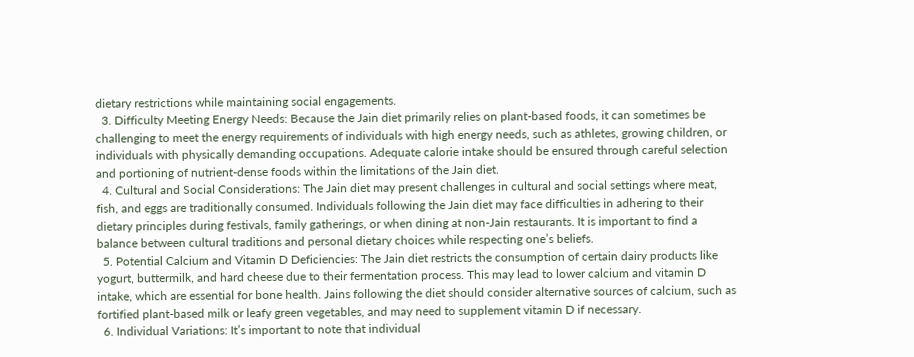dietary restrictions while maintaining social engagements.
  3. Difficulty Meeting Energy Needs: Because the Jain diet primarily relies on plant-based foods, it can sometimes be challenging to meet the energy requirements of individuals with high energy needs, such as athletes, growing children, or individuals with physically demanding occupations. Adequate calorie intake should be ensured through careful selection and portioning of nutrient-dense foods within the limitations of the Jain diet.
  4. Cultural and Social Considerations: The Jain diet may present challenges in cultural and social settings where meat, fish, and eggs are traditionally consumed. Individuals following the Jain diet may face difficulties in adhering to their dietary principles during festivals, family gatherings, or when dining at non-Jain restaurants. It is important to find a balance between cultural traditions and personal dietary choices while respecting one’s beliefs.
  5. Potential Calcium and Vitamin D Deficiencies: The Jain diet restricts the consumption of certain dairy products like yogurt, buttermilk, and hard cheese due to their fermentation process. This may lead to lower calcium and vitamin D intake, which are essential for bone health. Jains following the diet should consider alternative sources of calcium, such as fortified plant-based milk or leafy green vegetables, and may need to supplement vitamin D if necessary.
  6. Individual Variations: It’s important to note that individual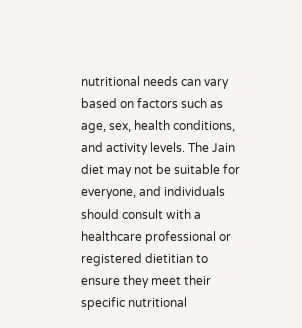nutritional needs can vary based on factors such as age, sex, health conditions, and activity levels. The Jain diet may not be suitable for everyone, and individuals should consult with a healthcare professional or registered dietitian to ensure they meet their specific nutritional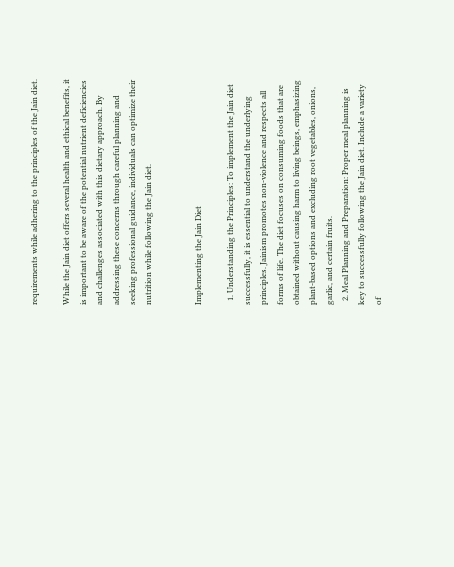requirements while adhering to the principles of the Jain diet.

While the Jain diet offers several health and ethical benefits, it is important to be aware of the potential nutrient deficiencies and challenges associated with this dietary approach. By addressing these concerns through careful planning and seeking professional guidance, individuals can optimize their nutrition while following the Jain diet.


Implementing the Jain Diet

  1. Understanding the Principles: To implement the Jain diet successfully, it is essential to understand the underlying principles. Jainism promotes non-violence and respects all forms of life. The diet focuses on consuming foods that are obtained without causing harm to living beings, emphasizing plant-based options and excluding root vegetables, onions, garlic, and certain fruits.
  2. Meal Planning and Preparation: Proper meal planning is key to successfully following the Jain diet. Include a variety of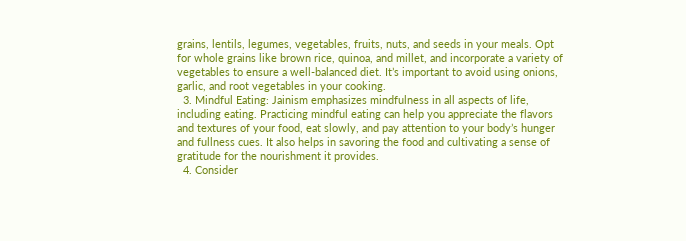grains, lentils, legumes, vegetables, fruits, nuts, and seeds in your meals. Opt for whole grains like brown rice, quinoa, and millet, and incorporate a variety of vegetables to ensure a well-balanced diet. It’s important to avoid using onions, garlic, and root vegetables in your cooking.
  3. Mindful Eating: Jainism emphasizes mindfulness in all aspects of life, including eating. Practicing mindful eating can help you appreciate the flavors and textures of your food, eat slowly, and pay attention to your body’s hunger and fullness cues. It also helps in savoring the food and cultivating a sense of gratitude for the nourishment it provides.
  4. Consider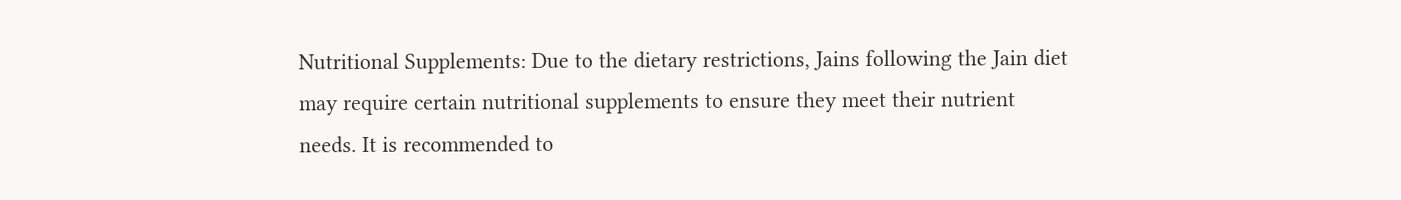Nutritional Supplements: Due to the dietary restrictions, Jains following the Jain diet may require certain nutritional supplements to ensure they meet their nutrient needs. It is recommended to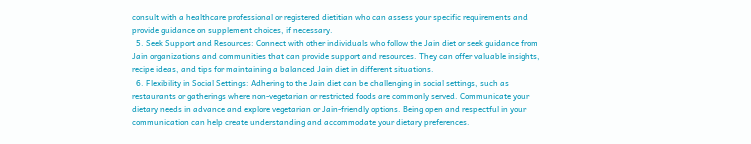consult with a healthcare professional or registered dietitian who can assess your specific requirements and provide guidance on supplement choices, if necessary.
  5. Seek Support and Resources: Connect with other individuals who follow the Jain diet or seek guidance from Jain organizations and communities that can provide support and resources. They can offer valuable insights, recipe ideas, and tips for maintaining a balanced Jain diet in different situations.
  6. Flexibility in Social Settings: Adhering to the Jain diet can be challenging in social settings, such as restaurants or gatherings where non-vegetarian or restricted foods are commonly served. Communicate your dietary needs in advance and explore vegetarian or Jain-friendly options. Being open and respectful in your communication can help create understanding and accommodate your dietary preferences.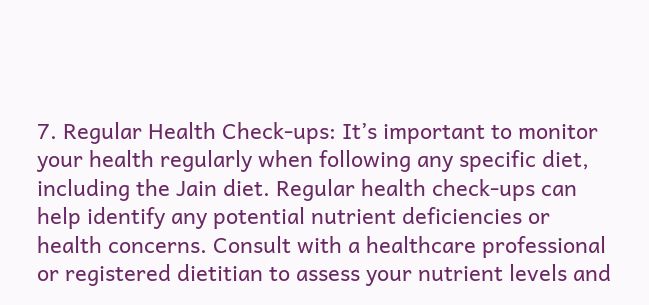7. Regular Health Check-ups: It’s important to monitor your health regularly when following any specific diet, including the Jain diet. Regular health check-ups can help identify any potential nutrient deficiencies or health concerns. Consult with a healthcare professional or registered dietitian to assess your nutrient levels and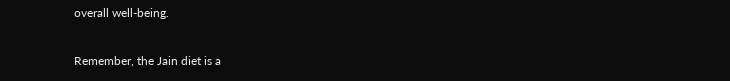overall well-being.

Remember, the Jain diet is a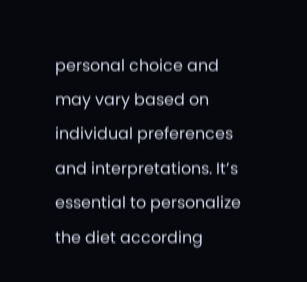personal choice and may vary based on individual preferences and interpretations. It’s essential to personalize the diet according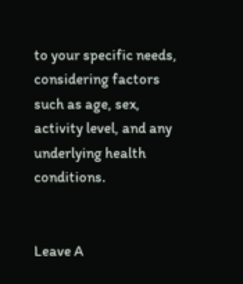to your specific needs, considering factors such as age, sex, activity level, and any underlying health conditions.


Leave A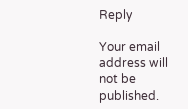Reply

Your email address will not be published.